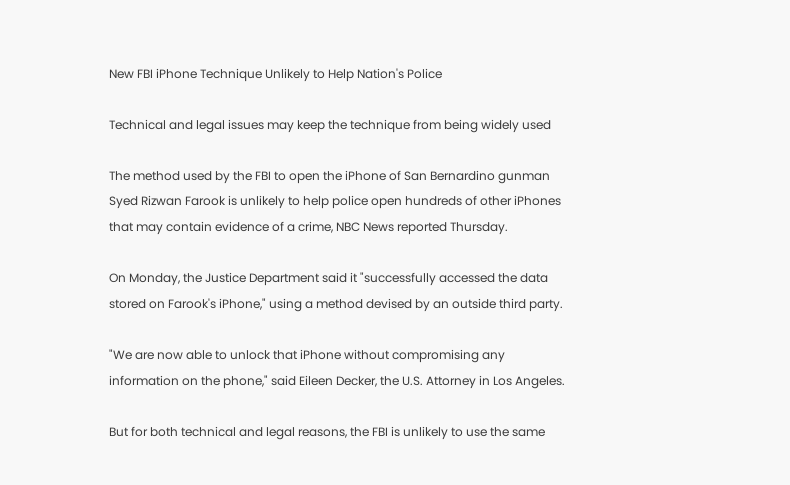New FBI iPhone Technique Unlikely to Help Nation's Police

Technical and legal issues may keep the technique from being widely used

The method used by the FBI to open the iPhone of San Bernardino gunman Syed Rizwan Farook is unlikely to help police open hundreds of other iPhones that may contain evidence of a crime, NBC News reported Thursday.

On Monday, the Justice Department said it "successfully accessed the data stored on Farook's iPhone," using a method devised by an outside third party.

"We are now able to unlock that iPhone without compromising any information on the phone," said Eileen Decker, the U.S. Attorney in Los Angeles.

But for both technical and legal reasons, the FBI is unlikely to use the same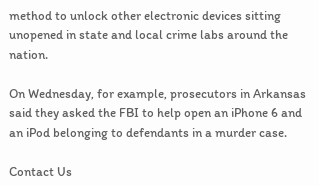method to unlock other electronic devices sitting unopened in state and local crime labs around the nation.

On Wednesday, for example, prosecutors in Arkansas said they asked the FBI to help open an iPhone 6 and an iPod belonging to defendants in a murder case.

Contact Us